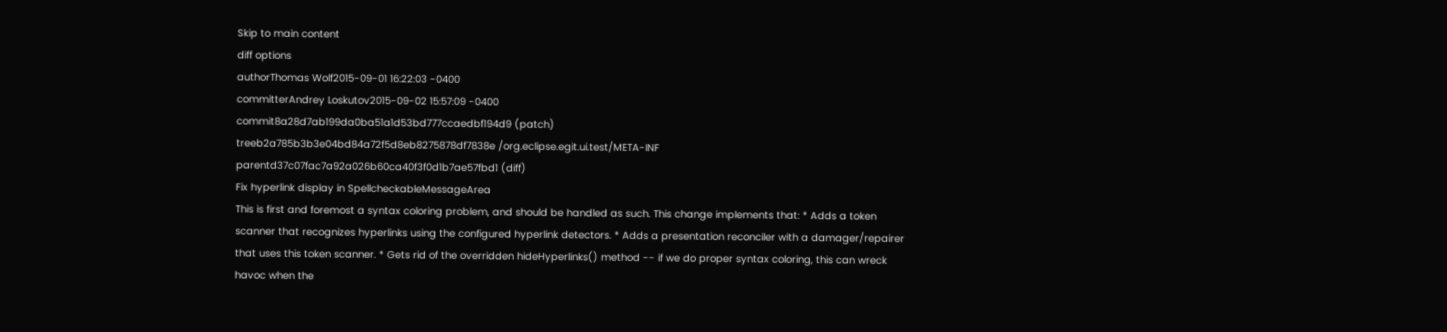Skip to main content
diff options
authorThomas Wolf2015-09-01 16:22:03 -0400
committerAndrey Loskutov2015-09-02 15:57:09 -0400
commit8a28d7ab199da0ba51a1d53bd777ccaedbf194d9 (patch)
treeb2a785b3b3e04bd84a72f5d8eb8275878df7838e /org.eclipse.egit.ui.test/META-INF
parentd37c07fac7a92a026b60ca40f3f0d1b7ae57fbd1 (diff)
Fix hyperlink display in SpellcheckableMessageArea
This is first and foremost a syntax coloring problem, and should be handled as such. This change implements that: * Adds a token scanner that recognizes hyperlinks using the configured hyperlink detectors. * Adds a presentation reconciler with a damager/repairer that uses this token scanner. * Gets rid of the overridden hideHyperlinks() method -- if we do proper syntax coloring, this can wreck havoc when the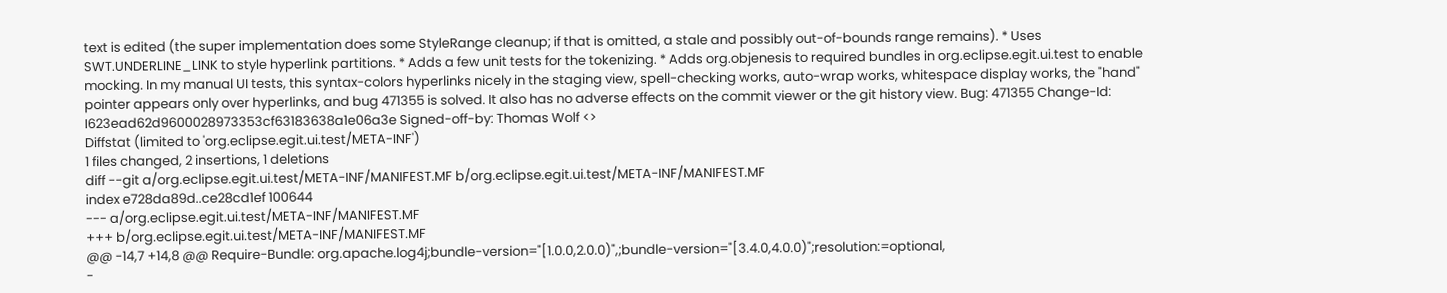text is edited (the super implementation does some StyleRange cleanup; if that is omitted, a stale and possibly out-of-bounds range remains). * Uses SWT.UNDERLINE_LINK to style hyperlink partitions. * Adds a few unit tests for the tokenizing. * Adds org.objenesis to required bundles in org.eclipse.egit.ui.test to enable mocking. In my manual UI tests, this syntax-colors hyperlinks nicely in the staging view, spell-checking works, auto-wrap works, whitespace display works, the "hand" pointer appears only over hyperlinks, and bug 471355 is solved. It also has no adverse effects on the commit viewer or the git history view. Bug: 471355 Change-Id: I623ead62d9600028973353cf63183638a1e06a3e Signed-off-by: Thomas Wolf <>
Diffstat (limited to 'org.eclipse.egit.ui.test/META-INF')
1 files changed, 2 insertions, 1 deletions
diff --git a/org.eclipse.egit.ui.test/META-INF/MANIFEST.MF b/org.eclipse.egit.ui.test/META-INF/MANIFEST.MF
index e728da89d..ce28cd1ef 100644
--- a/org.eclipse.egit.ui.test/META-INF/MANIFEST.MF
+++ b/org.eclipse.egit.ui.test/META-INF/MANIFEST.MF
@@ -14,7 +14,8 @@ Require-Bundle: org.apache.log4j;bundle-version="[1.0.0,2.0.0)",;bundle-version="[3.4.0,4.0.0)";resolution:=optional,
-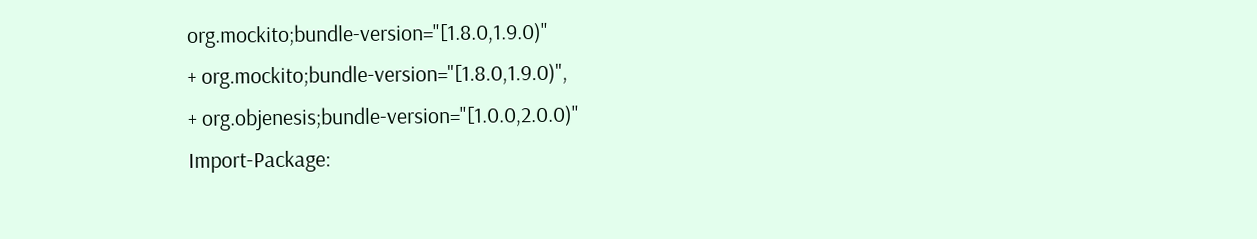org.mockito;bundle-version="[1.8.0,1.9.0)"
+ org.mockito;bundle-version="[1.8.0,1.9.0)",
+ org.objenesis;bundle-version="[1.0.0,2.0.0)"
Import-Package: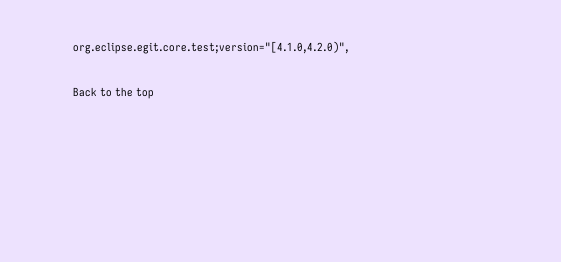org.eclipse.egit.core.test;version="[4.1.0,4.2.0)",

Back to the top